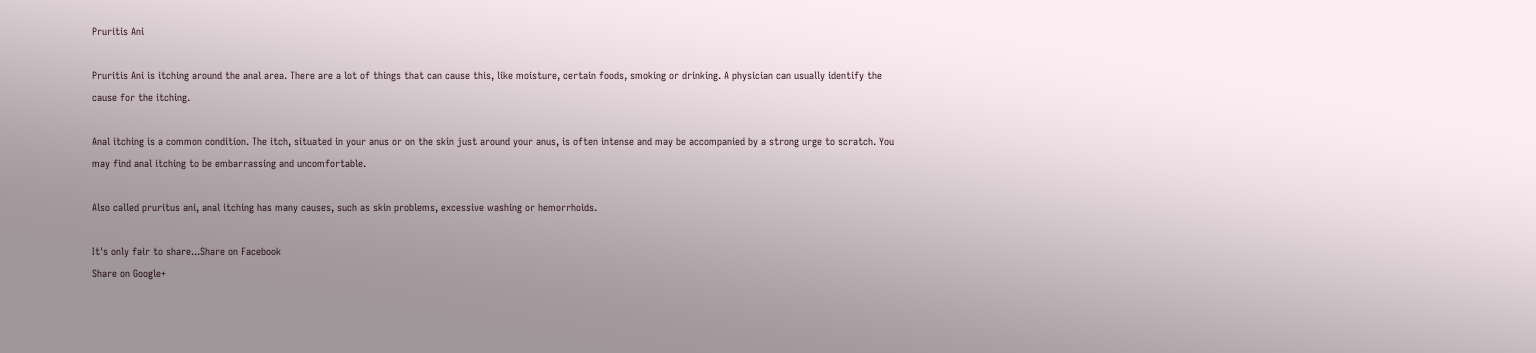Pruritis Ani

Pruritis Ani is itching around the anal area. There are a lot of things that can cause this, like moisture, certain foods, smoking or drinking. A physician can usually identify the cause for the itching.

Anal itching is a common condition. The itch, situated in your anus or on the skin just around your anus, is often intense and may be accompanied by a strong urge to scratch. You may find anal itching to be embarrassing and uncomfortable.

Also called pruritus ani, anal itching has many causes, such as skin problems, excessive washing or hemorrhoids.

It's only fair to share...Share on Facebook
Share on Google+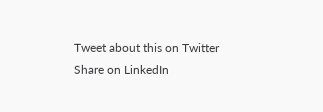Tweet about this on Twitter
Share on LinkedIn